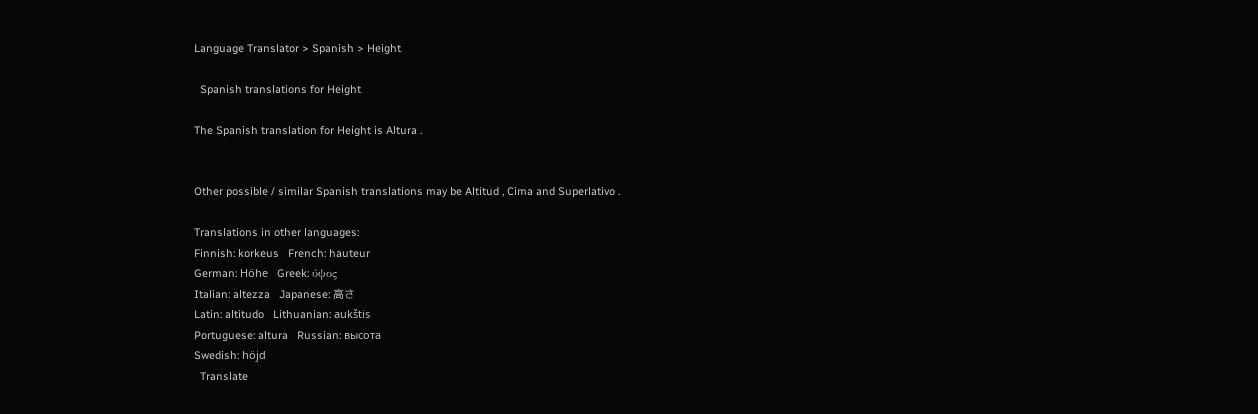Language Translator > Spanish > Height

  Spanish translations for Height

The Spanish translation for Height is Altura .


Other possible / similar Spanish translations may be Altitud , Cima and Superlativo .

Translations in other languages:
Finnish: korkeus   French: hauteur
German: Höhe   Greek: ύψος
Italian: altezza   Japanese: 高さ
Latin: altitudo   Lithuanian: aukštis
Portuguese: altura   Russian: высота
Swedish: höjd
  Translate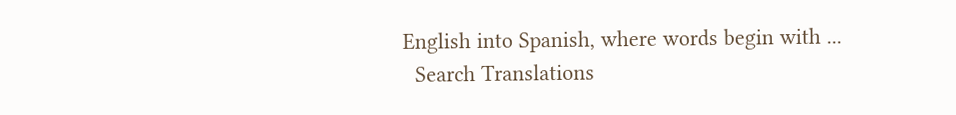English into Spanish, where words begin with ...
  Search Translations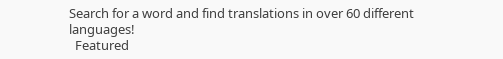Search for a word and find translations in over 60 different languages!
  Featured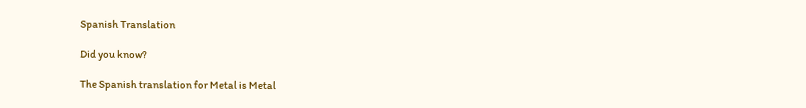Spanish Translation

Did you know?

The Spanish translation for Metal is Metal